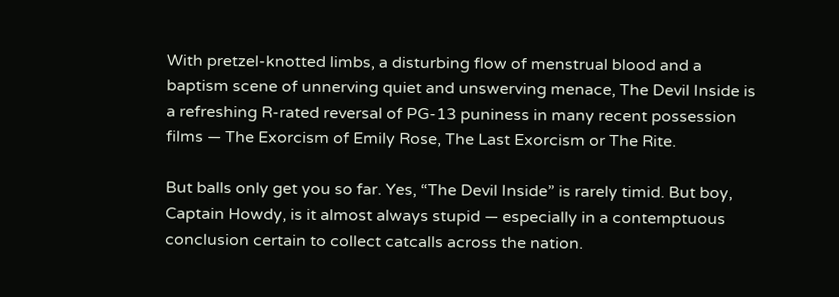With pretzel-knotted limbs, a disturbing flow of menstrual blood and a baptism scene of unnerving quiet and unswerving menace, The Devil Inside is a refreshing R-rated reversal of PG-13 puniness in many recent possession films — The Exorcism of Emily Rose, The Last Exorcism or The Rite.

But balls only get you so far. Yes, “The Devil Inside” is rarely timid. But boy, Captain Howdy, is it almost always stupid — especially in a contemptuous conclusion certain to collect catcalls across the nation.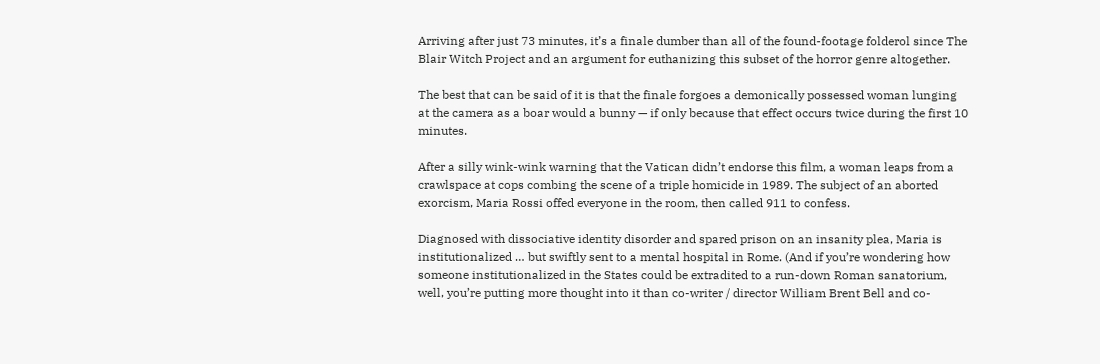Arriving after just 73 minutes, it’s a finale dumber than all of the found-footage folderol since The Blair Witch Project and an argument for euthanizing this subset of the horror genre altogether.

The best that can be said of it is that the finale forgoes a demonically possessed woman lunging at the camera as a boar would a bunny — if only because that effect occurs twice during the first 10 minutes.

After a silly wink-wink warning that the Vatican didn’t endorse this film, a woman leaps from a crawlspace at cops combing the scene of a triple homicide in 1989. The subject of an aborted exorcism, Maria Rossi offed everyone in the room, then called 911 to confess.

Diagnosed with dissociative identity disorder and spared prison on an insanity plea, Maria is institutionalized … but swiftly sent to a mental hospital in Rome. (And if you’re wondering how someone institutionalized in the States could be extradited to a run-down Roman sanatorium, well, you’re putting more thought into it than co-writer / director William Brent Bell and co-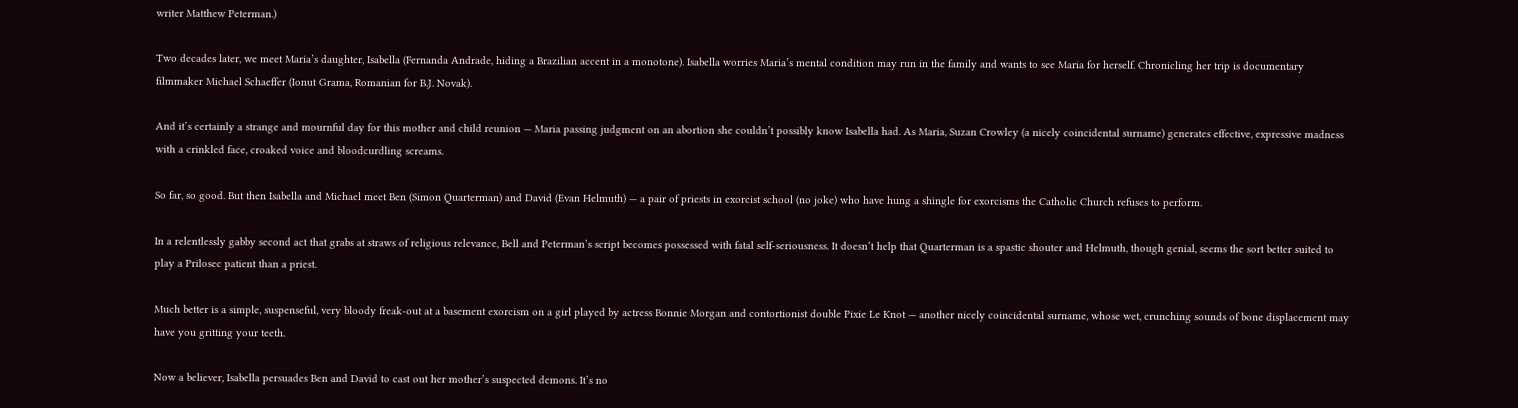writer Matthew Peterman.)

Two decades later, we meet Maria’s daughter, Isabella (Fernanda Andrade, hiding a Brazilian accent in a monotone). Isabella worries Maria’s mental condition may run in the family and wants to see Maria for herself. Chronicling her trip is documentary filmmaker Michael Schaeffer (Ionut Grama, Romanian for B.J. Novak).

And it’s certainly a strange and mournful day for this mother and child reunion — Maria passing judgment on an abortion she couldn’t possibly know Isabella had. As Maria, Suzan Crowley (a nicely coincidental surname) generates effective, expressive madness with a crinkled face, croaked voice and bloodcurdling screams.

So far, so good. But then Isabella and Michael meet Ben (Simon Quarterman) and David (Evan Helmuth) — a pair of priests in exorcist school (no joke) who have hung a shingle for exorcisms the Catholic Church refuses to perform.

In a relentlessly gabby second act that grabs at straws of religious relevance, Bell and Peterman’s script becomes possessed with fatal self-seriousness. It doesn’t help that Quarterman is a spastic shouter and Helmuth, though genial, seems the sort better suited to play a Prilosec patient than a priest.

Much better is a simple, suspenseful, very bloody freak-out at a basement exorcism on a girl played by actress Bonnie Morgan and contortionist double Pixie Le Knot — another nicely coincidental surname, whose wet, crunching sounds of bone displacement may have you gritting your teeth.

Now a believer, Isabella persuades Ben and David to cast out her mother’s suspected demons. It’s no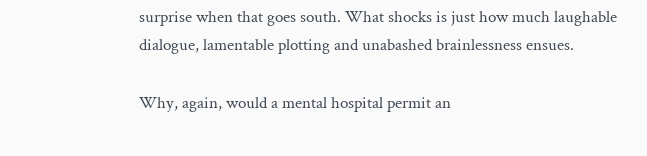surprise when that goes south. What shocks is just how much laughable dialogue, lamentable plotting and unabashed brainlessness ensues.

Why, again, would a mental hospital permit an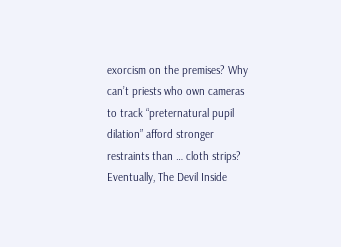exorcism on the premises? Why can’t priests who own cameras to track “preternatural pupil dilation” afford stronger restraints than … cloth strips? Eventually, The Devil Inside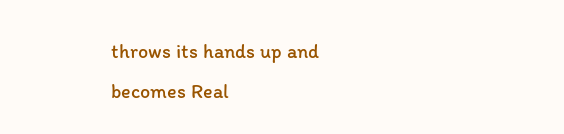throws its hands up and becomes Real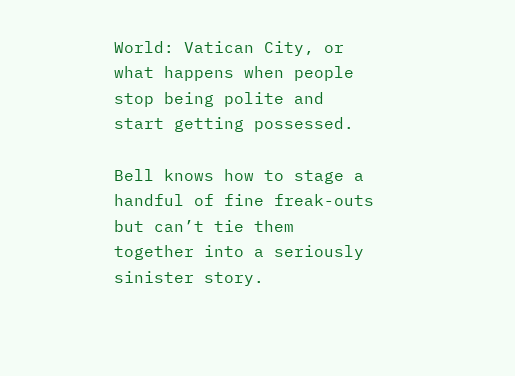World: Vatican City, or what happens when people stop being polite and start getting possessed.

Bell knows how to stage a handful of fine freak-outs but can’t tie them together into a seriously sinister story.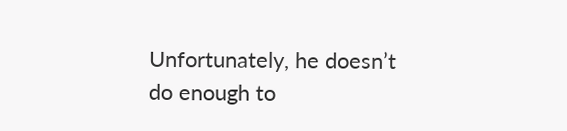Unfortunately, he doesn’t do enough to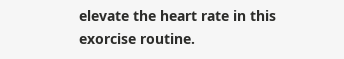elevate the heart rate in this exorcise routine.